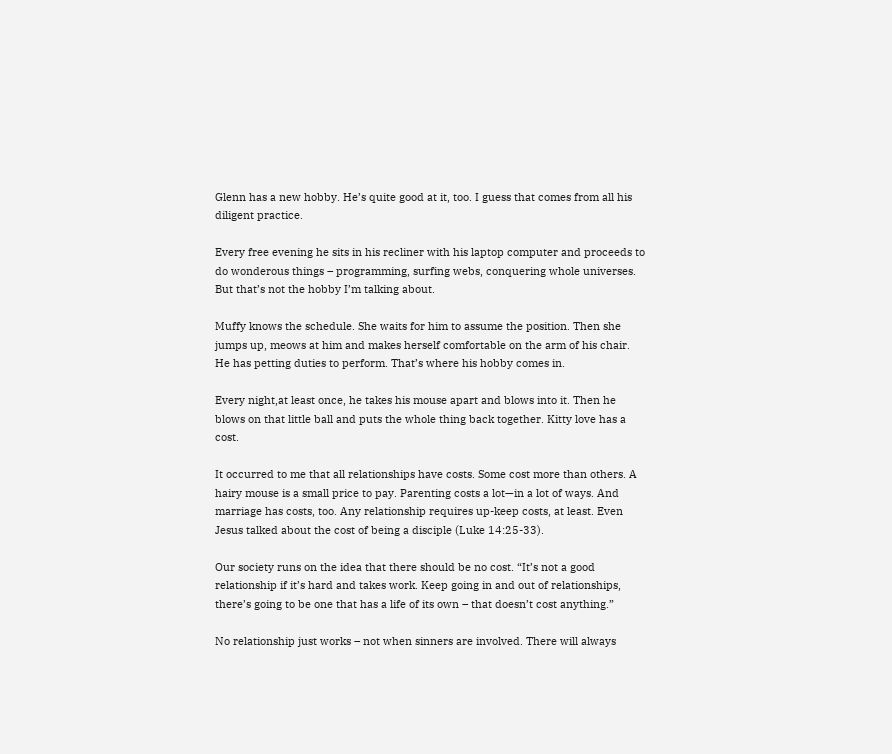Glenn has a new hobby. He’s quite good at it, too. I guess that comes from all his diligent practice.

Every free evening he sits in his recliner with his laptop computer and proceeds to do wonderous things – programming, surfing webs, conquering whole universes. But that’s not the hobby I’m talking about.

Muffy knows the schedule. She waits for him to assume the position. Then she jumps up, meows at him and makes herself comfortable on the arm of his chair. He has petting duties to perform. That’s where his hobby comes in.

Every night,at least once, he takes his mouse apart and blows into it. Then he blows on that little ball and puts the whole thing back together. Kitty love has a cost.

It occurred to me that all relationships have costs. Some cost more than others. A hairy mouse is a small price to pay. Parenting costs a lot—in a lot of ways. And marriage has costs, too. Any relationship requires up-keep costs, at least. Even Jesus talked about the cost of being a disciple (Luke 14:25-33).

Our society runs on the idea that there should be no cost. “It’s not a good relationship if it’s hard and takes work. Keep going in and out of relationships, there’s going to be one that has a life of its own – that doesn’t cost anything.”

No relationship just works – not when sinners are involved. There will always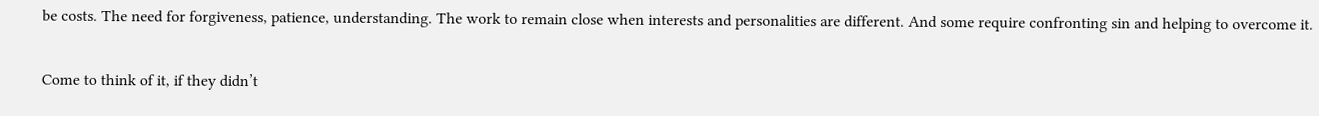be costs. The need for forgiveness, patience, understanding. The work to remain close when interests and personalities are different. And some require confronting sin and helping to overcome it.

Come to think of it, if they didn’t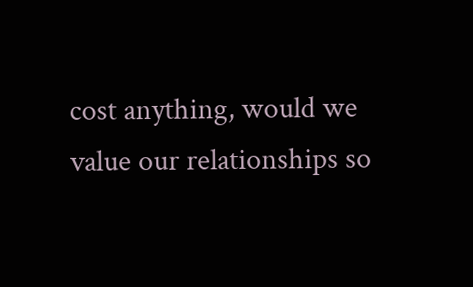cost anything, would we value our relationships so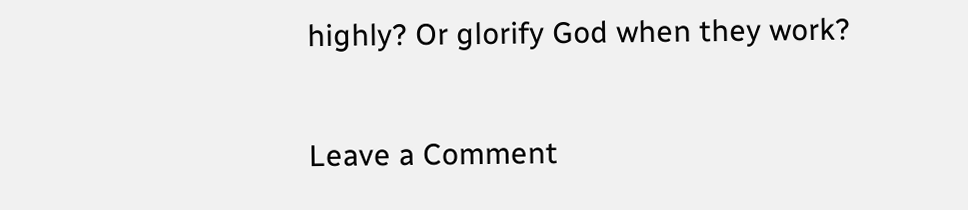highly? Or glorify God when they work?

Leave a Comment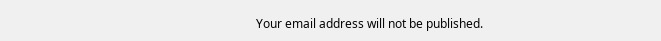Your email address will not be published.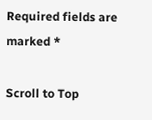Required fields are marked *

Scroll to Top